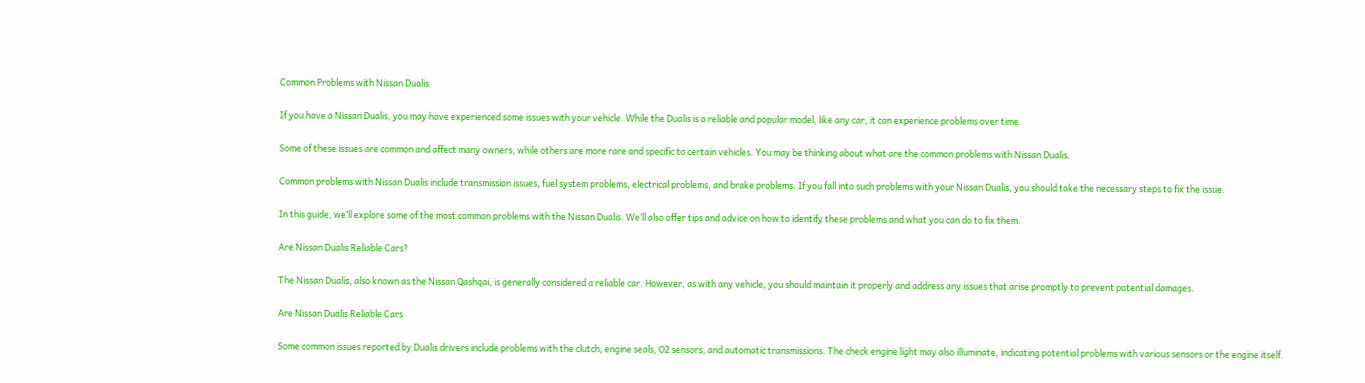Common Problems with Nissan Dualis

If you have a Nissan Dualis, you may have experienced some issues with your vehicle. While the Dualis is a reliable and popular model, like any car, it can experience problems over time.

Some of these issues are common and affect many owners, while others are more rare and specific to certain vehicles. You may be thinking about what are the common problems with Nissan Dualis.

Common problems with Nissan Dualis include transmission issues, fuel system problems, electrical problems, and brake problems. If you fall into such problems with your Nissan Dualis, you should take the necessary steps to fix the issue.

In this guide, we’ll explore some of the most common problems with the Nissan Dualis. We’ll also offer tips and advice on how to identify these problems and what you can do to fix them.

Are Nissan Dualis Reliable Cars?

The Nissan Dualis, also known as the Nissan Qashqai, is generally considered a reliable car. However, as with any vehicle, you should maintain it properly and address any issues that arise promptly to prevent potential damages.

Are Nissan Dualis Reliable Cars

Some common issues reported by Dualis drivers include problems with the clutch, engine seals, O2 sensors, and automatic transmissions. The check engine light may also illuminate, indicating potential problems with various sensors or the engine itself.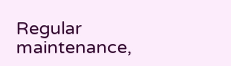Regular maintenance,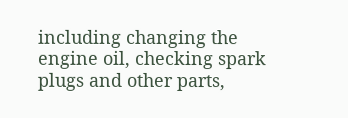including changing the engine oil, checking spark plugs and other parts,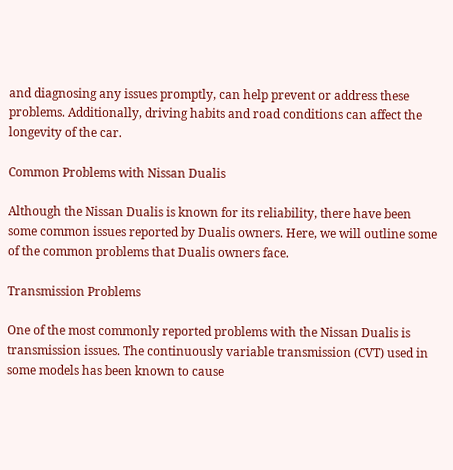and diagnosing any issues promptly, can help prevent or address these problems. Additionally, driving habits and road conditions can affect the longevity of the car.

Common Problems with Nissan Dualis

Although the Nissan Dualis is known for its reliability, there have been some common issues reported by Dualis owners. Here, we will outline some of the common problems that Dualis owners face.

Transmission Problems

One of the most commonly reported problems with the Nissan Dualis is transmission issues. The continuously variable transmission (CVT) used in some models has been known to cause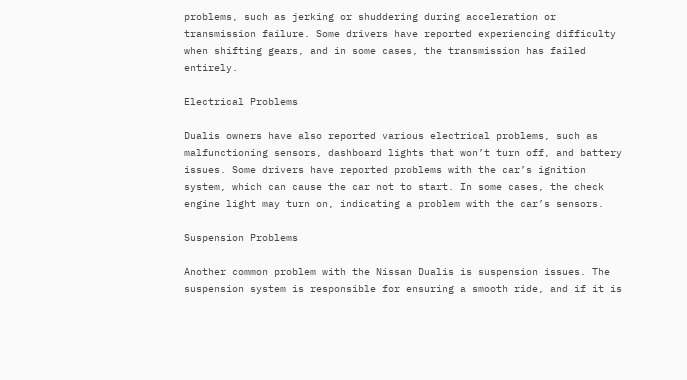problems, such as jerking or shuddering during acceleration or transmission failure. Some drivers have reported experiencing difficulty when shifting gears, and in some cases, the transmission has failed entirely.

Electrical Problems

Dualis owners have also reported various electrical problems, such as malfunctioning sensors, dashboard lights that won’t turn off, and battery issues. Some drivers have reported problems with the car’s ignition system, which can cause the car not to start. In some cases, the check engine light may turn on, indicating a problem with the car’s sensors.

Suspension Problems

Another common problem with the Nissan Dualis is suspension issues. The suspension system is responsible for ensuring a smooth ride, and if it is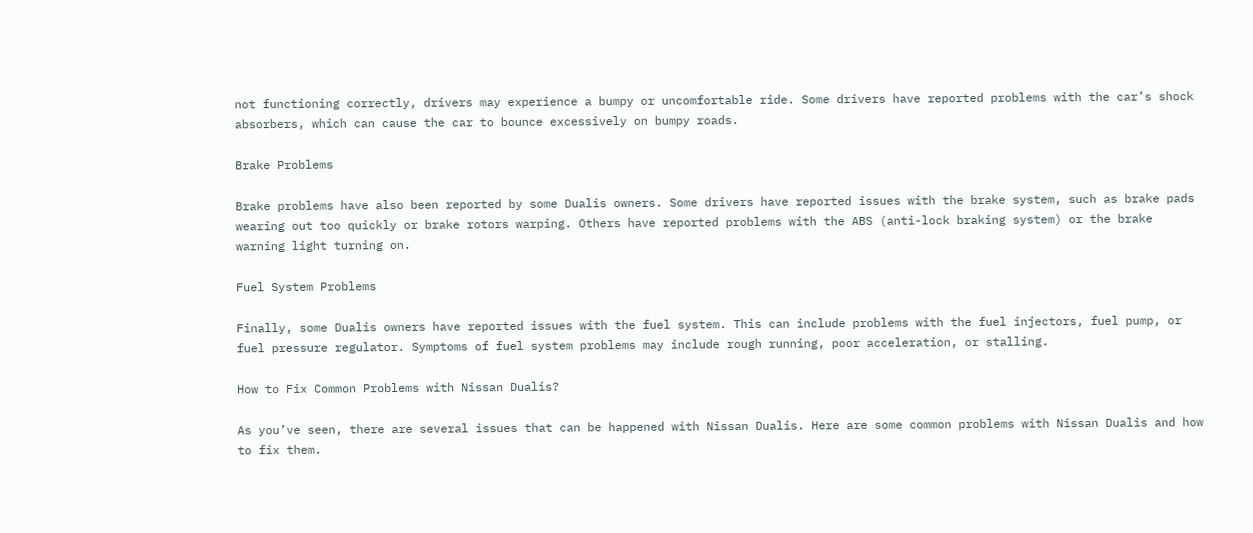not functioning correctly, drivers may experience a bumpy or uncomfortable ride. Some drivers have reported problems with the car’s shock absorbers, which can cause the car to bounce excessively on bumpy roads.

Brake Problems

Brake problems have also been reported by some Dualis owners. Some drivers have reported issues with the brake system, such as brake pads wearing out too quickly or brake rotors warping. Others have reported problems with the ABS (anti-lock braking system) or the brake warning light turning on.

Fuel System Problems

Finally, some Dualis owners have reported issues with the fuel system. This can include problems with the fuel injectors, fuel pump, or fuel pressure regulator. Symptoms of fuel system problems may include rough running, poor acceleration, or stalling.

How to Fix Common Problems with Nissan Dualis?

As you’ve seen, there are several issues that can be happened with Nissan Dualis. Here are some common problems with Nissan Dualis and how to fix them.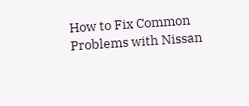How to Fix Common Problems with Nissan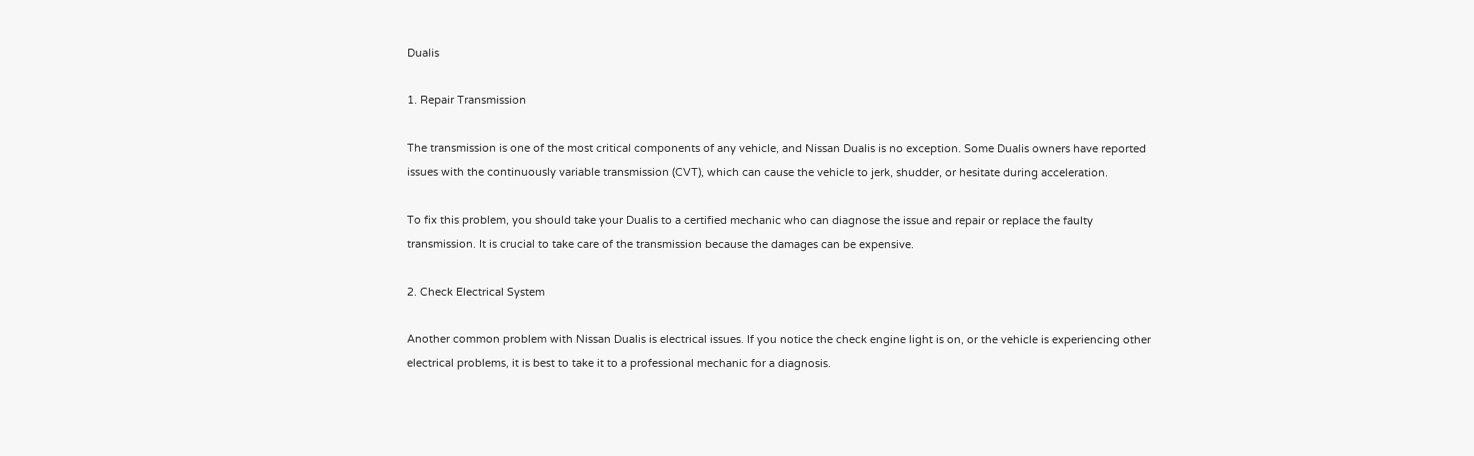Dualis

1. Repair Transmission

The transmission is one of the most critical components of any vehicle, and Nissan Dualis is no exception. Some Dualis owners have reported issues with the continuously variable transmission (CVT), which can cause the vehicle to jerk, shudder, or hesitate during acceleration.

To fix this problem, you should take your Dualis to a certified mechanic who can diagnose the issue and repair or replace the faulty transmission. It is crucial to take care of the transmission because the damages can be expensive.

2. Check Electrical System

Another common problem with Nissan Dualis is electrical issues. If you notice the check engine light is on, or the vehicle is experiencing other electrical problems, it is best to take it to a professional mechanic for a diagnosis.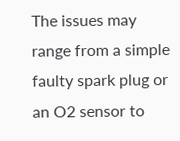The issues may range from a simple faulty spark plug or an O2 sensor to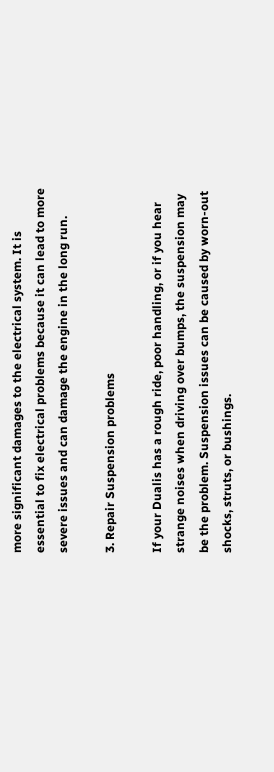more significant damages to the electrical system. It is essential to fix electrical problems because it can lead to more severe issues and can damage the engine in the long run.

3. Repair Suspension problems

If your Dualis has a rough ride, poor handling, or if you hear strange noises when driving over bumps, the suspension may be the problem. Suspension issues can be caused by worn-out shocks, struts, or bushings.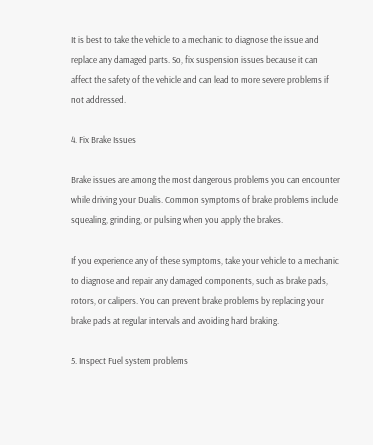It is best to take the vehicle to a mechanic to diagnose the issue and replace any damaged parts. So, fix suspension issues because it can affect the safety of the vehicle and can lead to more severe problems if not addressed.

4. Fix Brake Issues

Brake issues are among the most dangerous problems you can encounter while driving your Dualis. Common symptoms of brake problems include squealing, grinding, or pulsing when you apply the brakes.

If you experience any of these symptoms, take your vehicle to a mechanic to diagnose and repair any damaged components, such as brake pads, rotors, or calipers. You can prevent brake problems by replacing your brake pads at regular intervals and avoiding hard braking.

5. Inspect Fuel system problems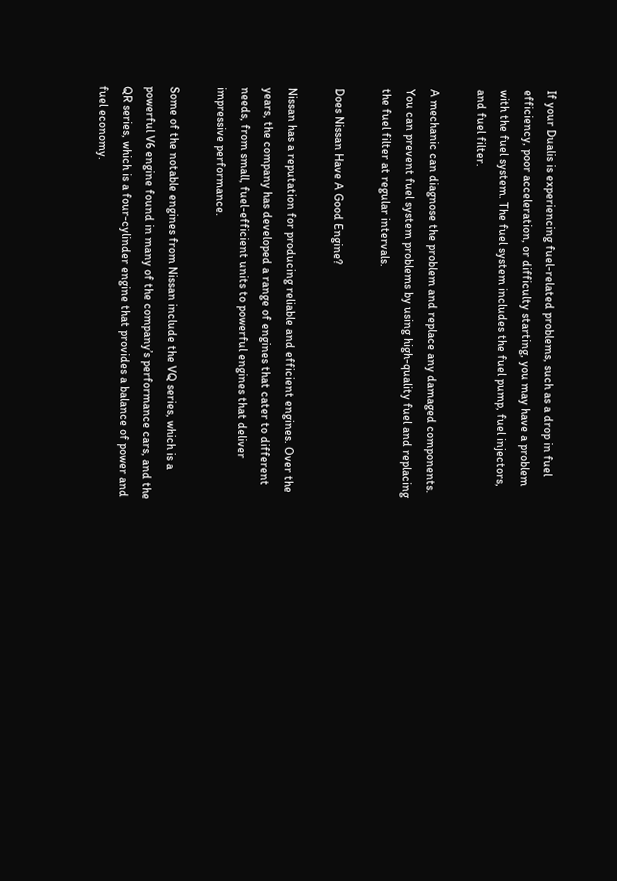If your Dualis is experiencing fuel-related problems, such as a drop in fuel efficiency, poor acceleration, or difficulty starting, you may have a problem with the fuel system. The fuel system includes the fuel pump, fuel injectors, and fuel filter.

A mechanic can diagnose the problem and replace any damaged components. You can prevent fuel system problems by using high-quality fuel and replacing the fuel filter at regular intervals.

Does Nissan Have A Good Engine?

Nissan has a reputation for producing reliable and efficient engines. Over the years, the company has developed a range of engines that cater to different needs, from small, fuel-efficient units to powerful engines that deliver impressive performance.

Some of the notable engines from Nissan include the VQ series, which is a powerful V6 engine found in many of the company’s performance cars, and the QR series, which is a four-cylinder engine that provides a balance of power and fuel economy.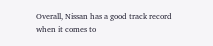Overall, Nissan has a good track record when it comes to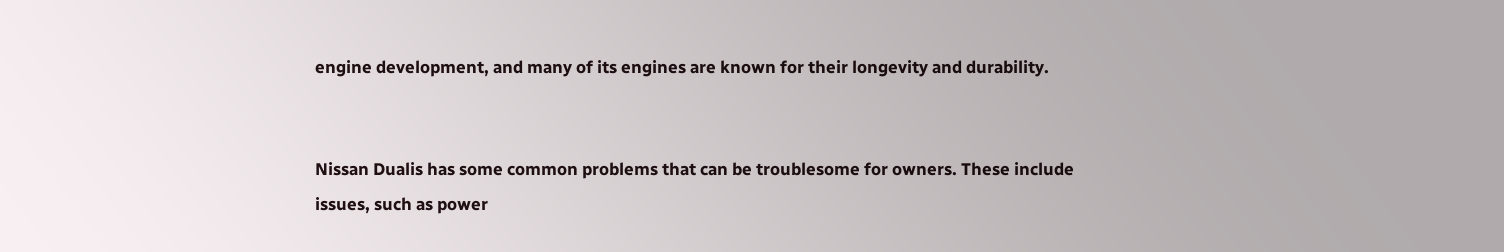engine development, and many of its engines are known for their longevity and durability.


Nissan Dualis has some common problems that can be troublesome for owners. These include issues, such as power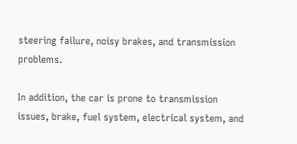steering failure, noisy brakes, and transmission problems.

In addition, the car is prone to transmission issues, brake, fuel system, electrical system, and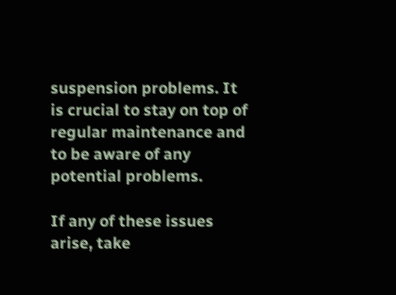suspension problems. It is crucial to stay on top of regular maintenance and to be aware of any potential problems.

If any of these issues arise, take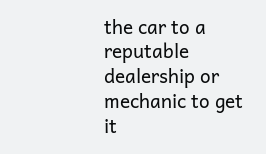the car to a reputable dealership or mechanic to get it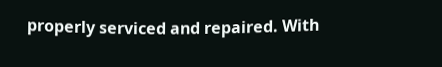properly serviced and repaired. With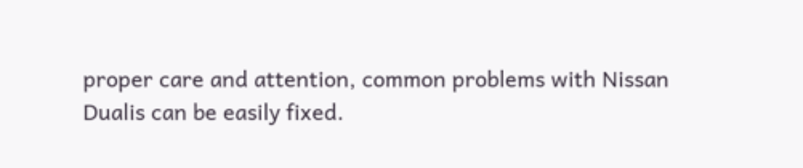proper care and attention, common problems with Nissan Dualis can be easily fixed.